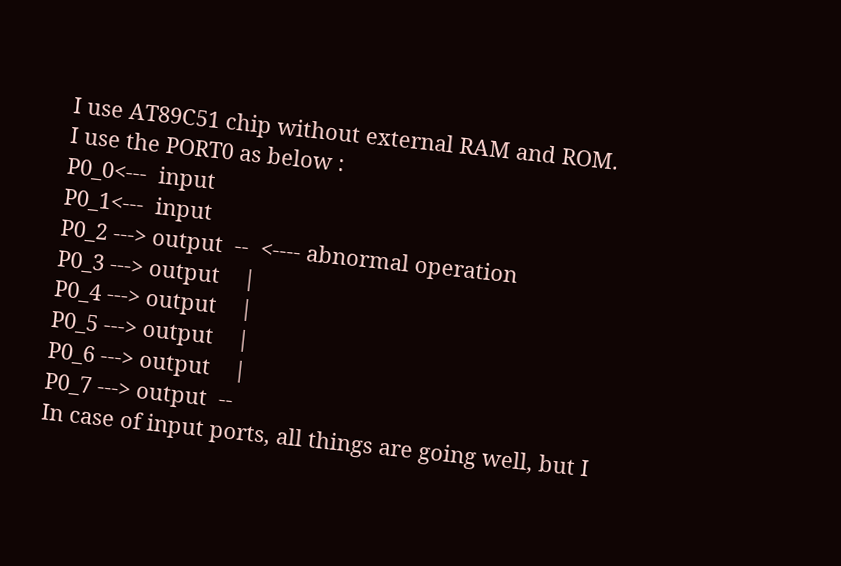I use AT89C51 chip without external RAM and ROM.
I use the PORT0 as below :
P0_0<---  input
P0_1<---  input
P0_2 ---> output  --  <---- abnormal operation
P0_3 ---> output    |
P0_4 ---> output    |
P0_5 ---> output    |
P0_6 ---> output    |
P0_7 ---> output  --
In case of input ports, all things are going well, but I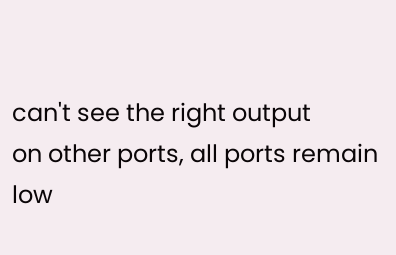can't see the right output
on other ports, all ports remain low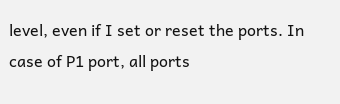level, even if I set or reset the ports. In case of P1 port, all ports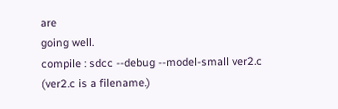are
going well.
compile : sdcc --debug --model-small ver2.c
(ver2.c is a filename.)